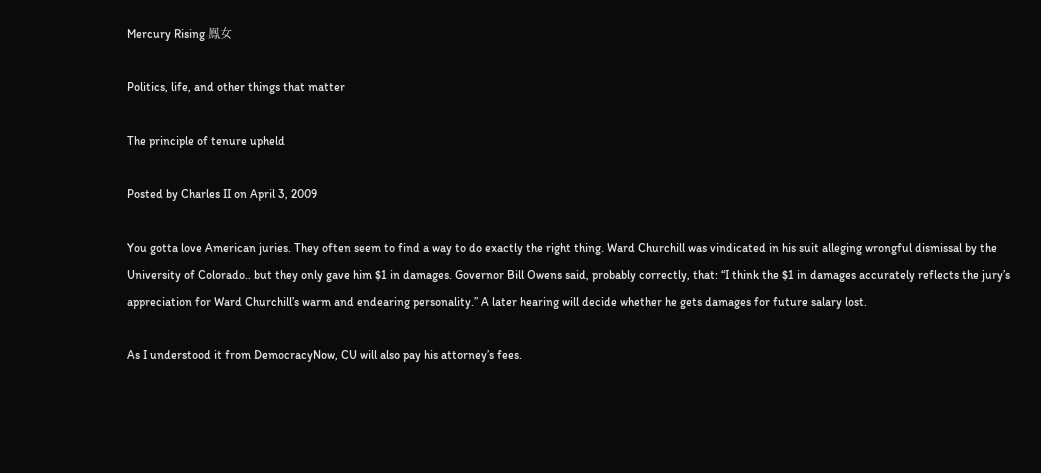Mercury Rising 鳯女

Politics, life, and other things that matter

The principle of tenure upheld

Posted by Charles II on April 3, 2009

You gotta love American juries. They often seem to find a way to do exactly the right thing. Ward Churchill was vindicated in his suit alleging wrongful dismissal by the University of Colorado.. but they only gave him $1 in damages. Governor Bill Owens said, probably correctly, that: “I think the $1 in damages accurately reflects the jury’s appreciation for Ward Churchill’s warm and endearing personality.” A later hearing will decide whether he gets damages for future salary lost.

As I understood it from DemocracyNow, CU will also pay his attorney’s fees.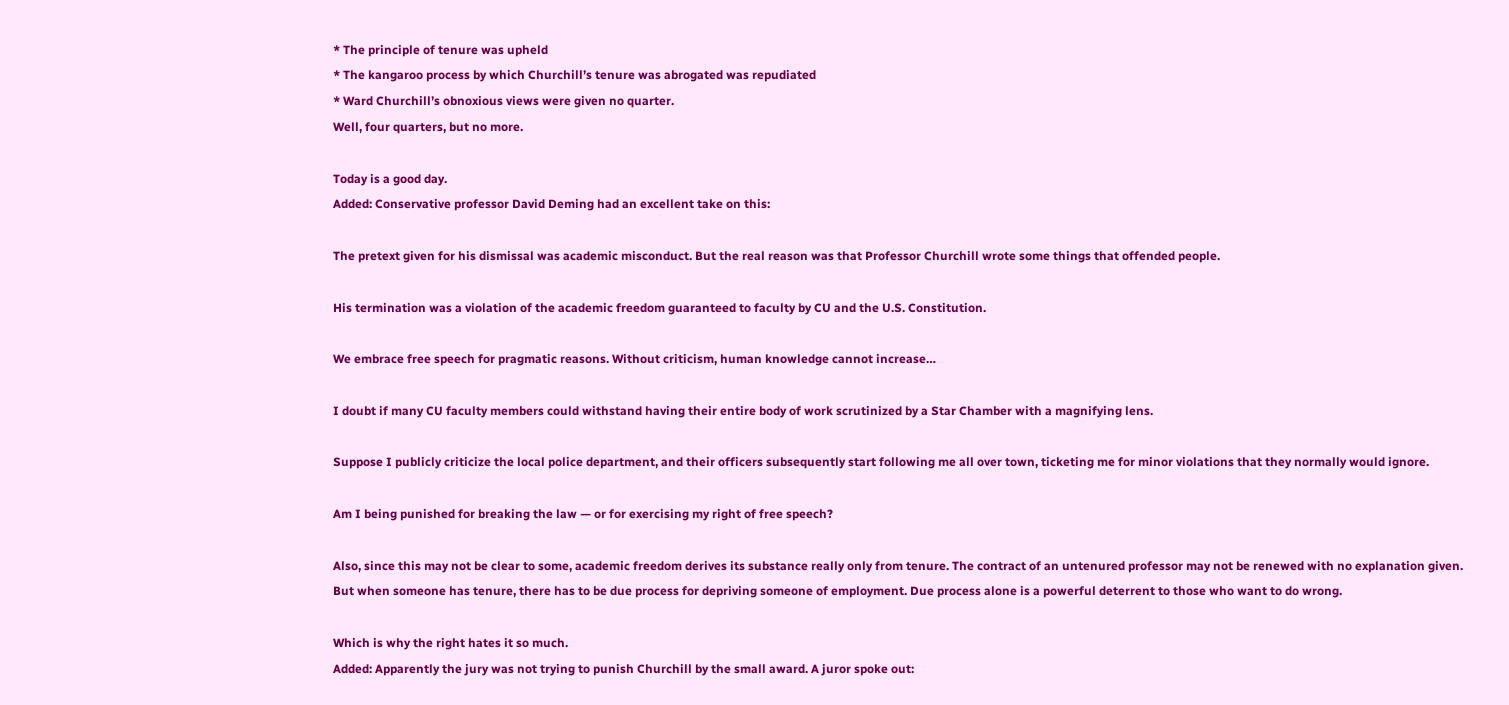* The principle of tenure was upheld
* The kangaroo process by which Churchill’s tenure was abrogated was repudiated
* Ward Churchill’s obnoxious views were given no quarter.
Well, four quarters, but no more.

Today is a good day.
Added: Conservative professor David Deming had an excellent take on this:

The pretext given for his dismissal was academic misconduct. But the real reason was that Professor Churchill wrote some things that offended people.

His termination was a violation of the academic freedom guaranteed to faculty by CU and the U.S. Constitution.

We embrace free speech for pragmatic reasons. Without criticism, human knowledge cannot increase…

I doubt if many CU faculty members could withstand having their entire body of work scrutinized by a Star Chamber with a magnifying lens.

Suppose I publicly criticize the local police department, and their officers subsequently start following me all over town, ticketing me for minor violations that they normally would ignore.

Am I being punished for breaking the law — or for exercising my right of free speech?

Also, since this may not be clear to some, academic freedom derives its substance really only from tenure. The contract of an untenured professor may not be renewed with no explanation given. But when someone has tenure, there has to be due process for depriving someone of employment. Due process alone is a powerful deterrent to those who want to do wrong.

Which is why the right hates it so much.
Added: Apparently the jury was not trying to punish Churchill by the small award. A juror spoke out: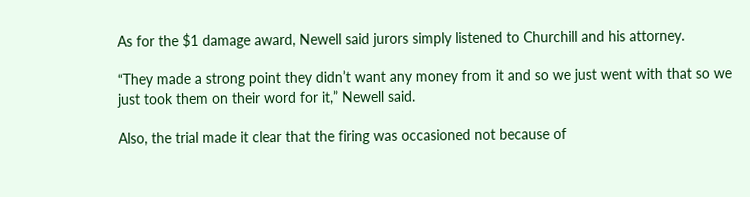As for the $1 damage award, Newell said jurors simply listened to Churchill and his attorney.

“They made a strong point they didn’t want any money from it and so we just went with that so we just took them on their word for it,” Newell said.

Also, the trial made it clear that the firing was occasioned not because of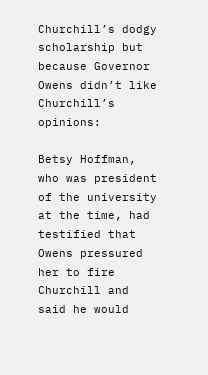Churchill’s dodgy scholarship but because Governor Owens didn’t like Churchill’s opinions:

Betsy Hoffman, who was president of the university at the time, had testified that Owens pressured her to fire Churchill and said he would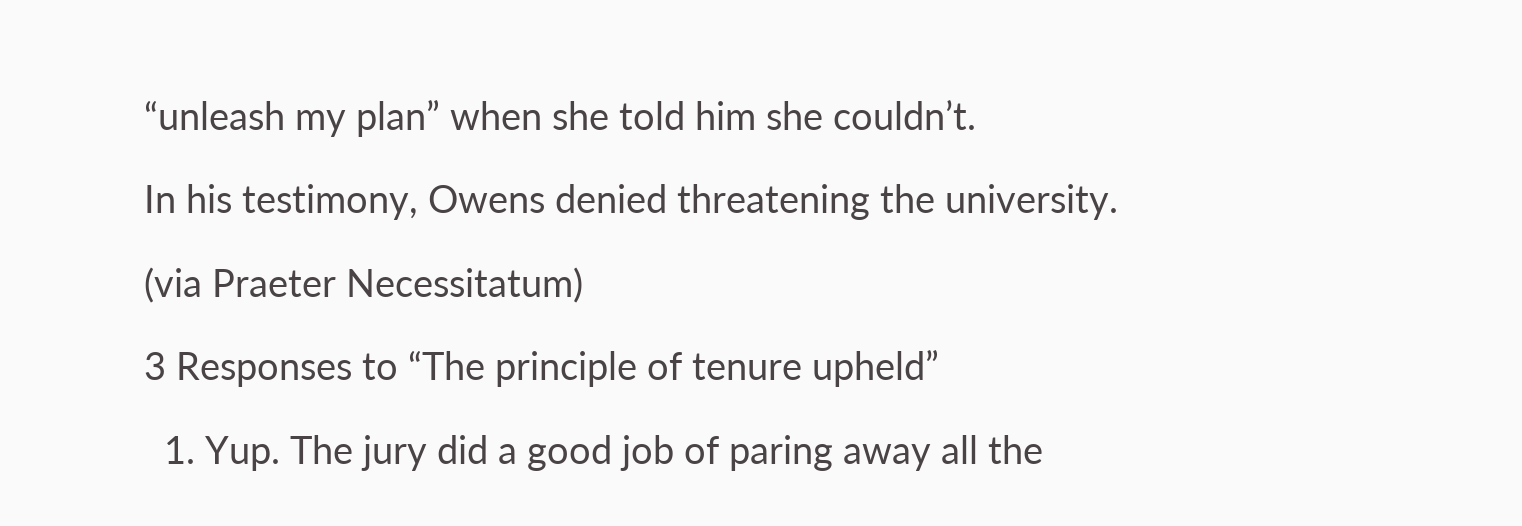“unleash my plan” when she told him she couldn’t.

In his testimony, Owens denied threatening the university.

(via Praeter Necessitatum)

3 Responses to “The principle of tenure upheld”

  1. Yup. The jury did a good job of paring away all the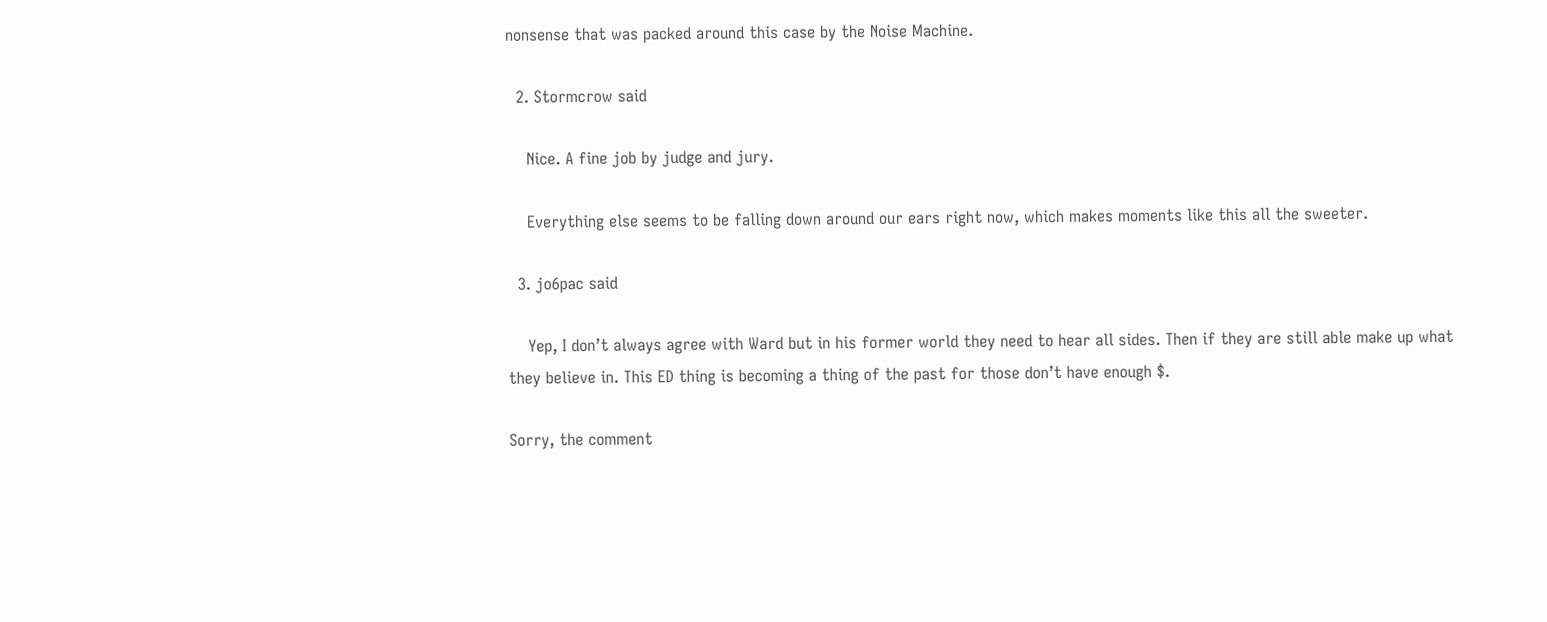nonsense that was packed around this case by the Noise Machine.

  2. Stormcrow said

    Nice. A fine job by judge and jury.

    Everything else seems to be falling down around our ears right now, which makes moments like this all the sweeter.

  3. jo6pac said

    Yep, I don’t always agree with Ward but in his former world they need to hear all sides. Then if they are still able make up what they believe in. This ED thing is becoming a thing of the past for those don’t have enough $.

Sorry, the comment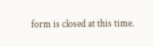form is closed at this time.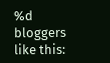%d bloggers like this: